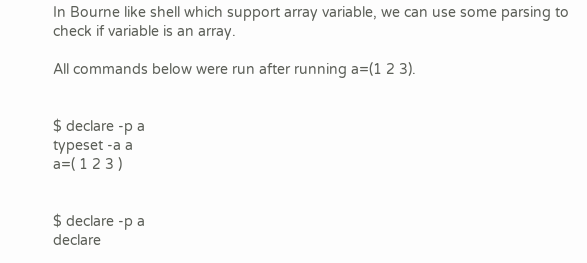In Bourne like shell which support array variable, we can use some parsing to check if variable is an array.

All commands below were run after running a=(1 2 3).


$ declare -p a
typeset -a a
a=( 1 2 3 )


$ declare -p a
declare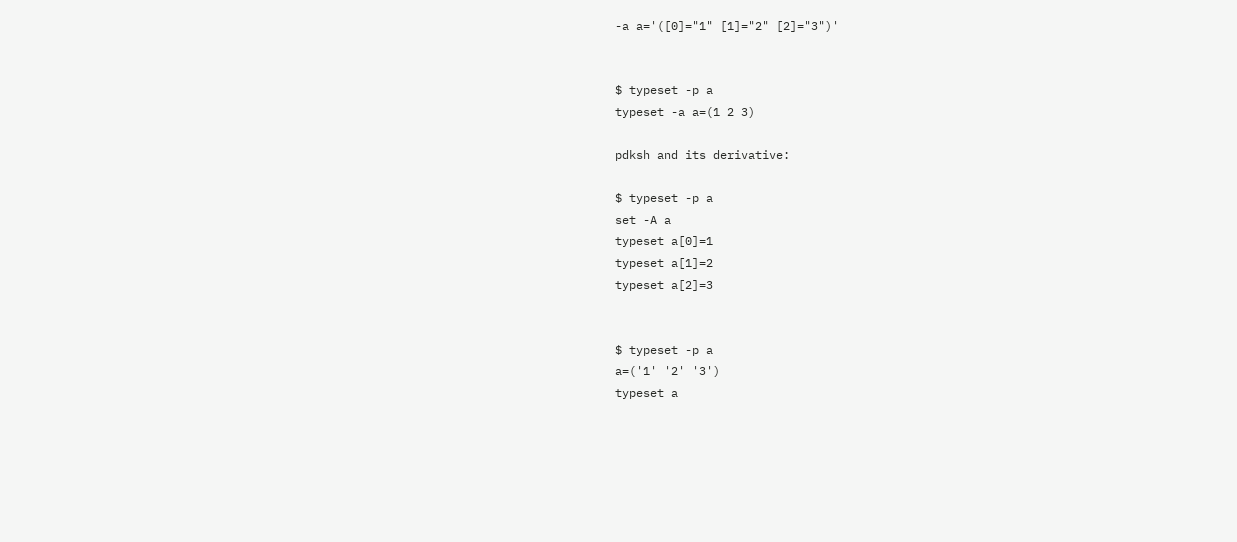-a a='([0]="1" [1]="2" [2]="3")'


$ typeset -p a
typeset -a a=(1 2 3)

pdksh and its derivative:

$ typeset -p a
set -A a
typeset a[0]=1
typeset a[1]=2
typeset a[2]=3


$ typeset -p a
a=('1' '2' '3')
typeset a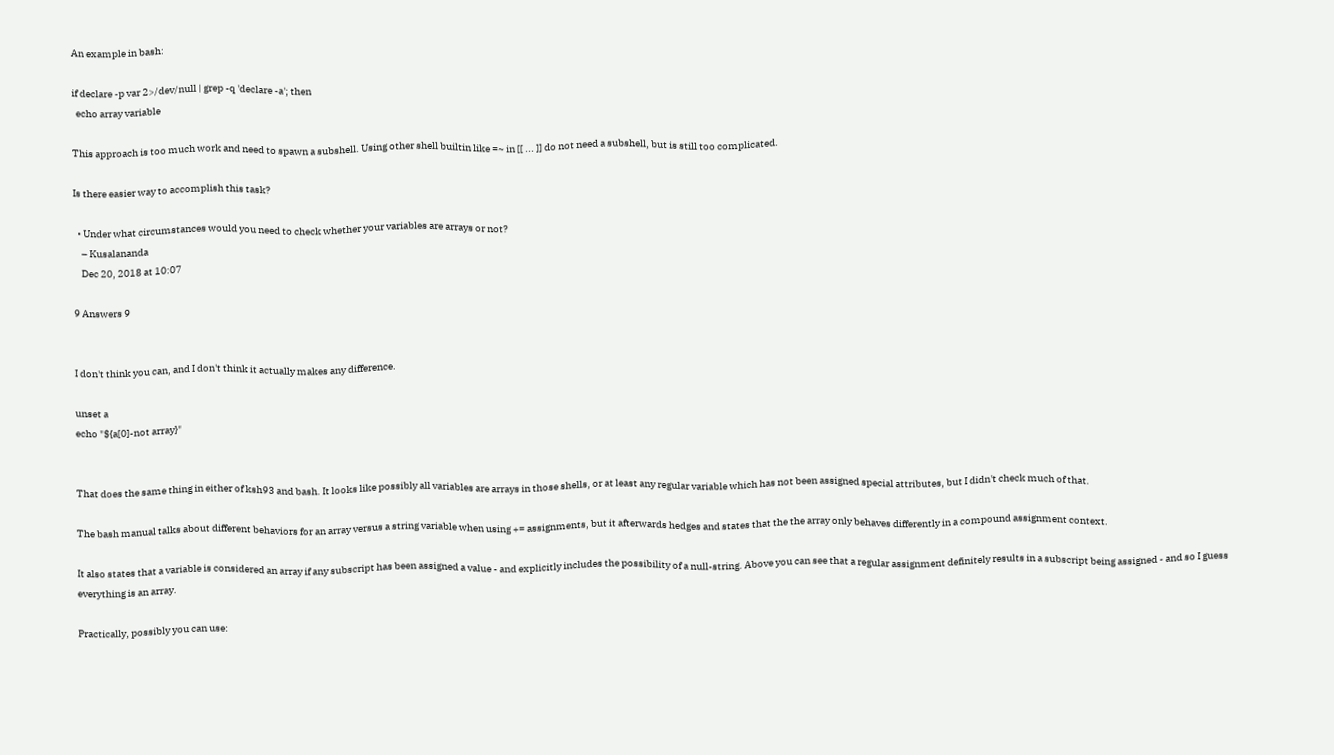An example in bash:

if declare -p var 2>/dev/null | grep -q 'declare -a'; then
  echo array variable

This approach is too much work and need to spawn a subshell. Using other shell builtin like =~ in [[ ... ]] do not need a subshell, but is still too complicated.

Is there easier way to accomplish this task?

  • Under what circumstances would you need to check whether your variables are arrays or not?
    – Kusalananda
    Dec 20, 2018 at 10:07

9 Answers 9


I don't think you can, and I don't think it actually makes any difference.

unset a
echo "${a[0]-not array}"


That does the same thing in either of ksh93 and bash. It looks like possibly all variables are arrays in those shells, or at least any regular variable which has not been assigned special attributes, but I didn't check much of that.

The bash manual talks about different behaviors for an array versus a string variable when using += assignments, but it afterwards hedges and states that the the array only behaves differently in a compound assignment context.

It also states that a variable is considered an array if any subscript has been assigned a value - and explicitly includes the possibility of a null-string. Above you can see that a regular assignment definitely results in a subscript being assigned - and so I guess everything is an array.

Practically, possibly you can use: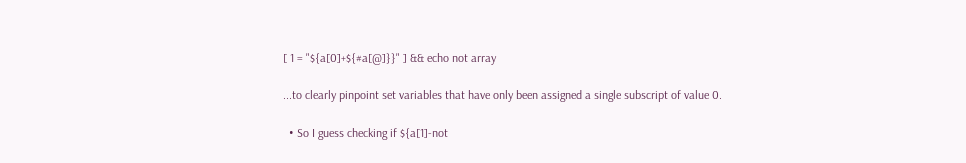[ 1 = "${a[0]+${#a[@]}}" ] && echo not array

...to clearly pinpoint set variables that have only been assigned a single subscript of value 0.

  • So I guess checking if ${a[1]-not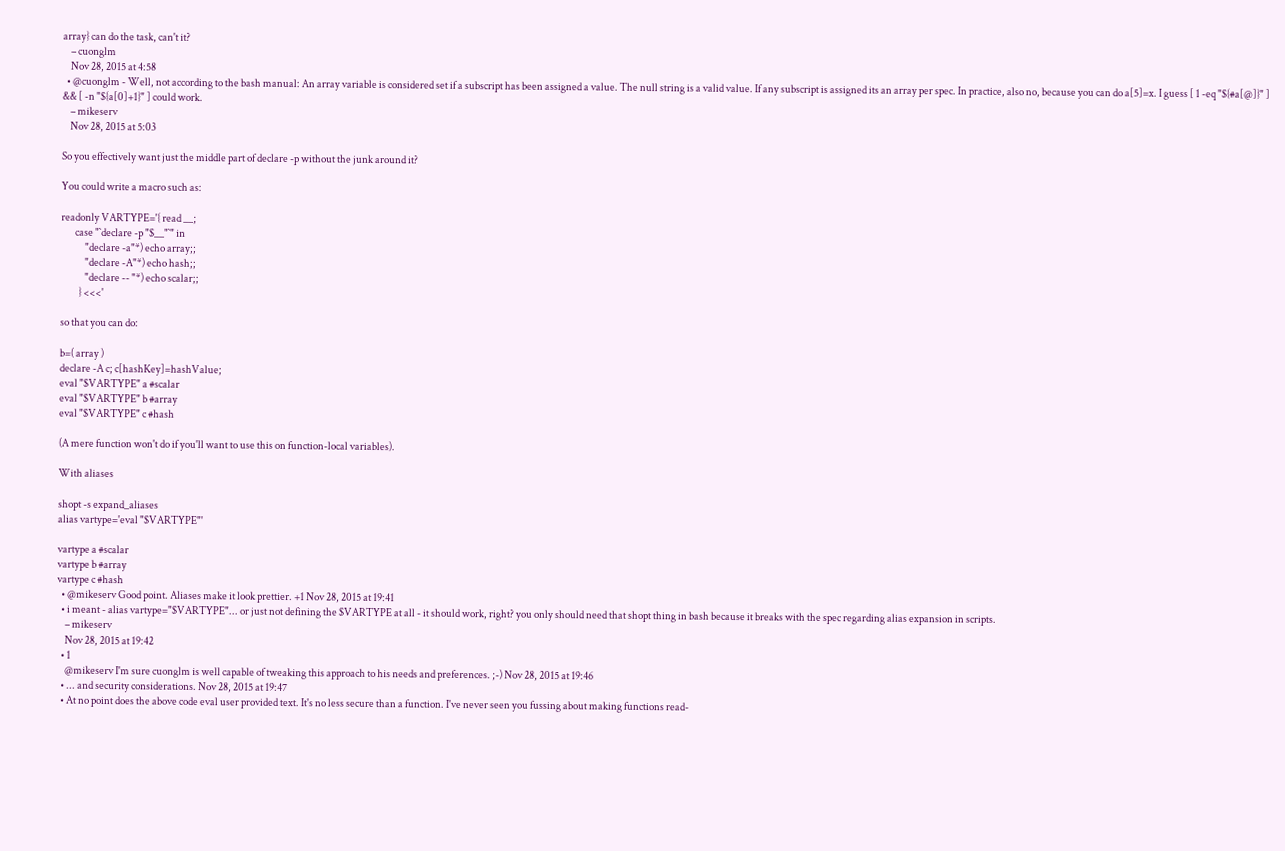array} can do the task, can't it?
    – cuonglm
    Nov 28, 2015 at 4:58
  • @cuonglm - Well, not according to the bash manual: An array variable is considered set if a subscript has been assigned a value. The null string is a valid value. If any subscript is assigned its an array per spec. In practice, also no, because you can do a[5]=x. I guess [ 1 -eq "${#a[@]}" ] && [ -n "${a[0]+1}" ] could work.
    – mikeserv
    Nov 28, 2015 at 5:03

So you effectively want just the middle part of declare -p without the junk around it?

You could write a macro such as:

readonly VARTYPE='{ read __;
       case "`declare -p "$__"`" in
            "declare -a"*) echo array;;
            "declare -A"*) echo hash;;
            "declare -- "*) echo scalar;;
         } <<<'

so that you can do:

b=( array )
declare -A c; c[hashKey]=hashValue;
eval "$VARTYPE" a #scalar
eval "$VARTYPE" b #array
eval "$VARTYPE" c #hash

(A mere function won't do if you'll want to use this on function-local variables).

With aliases

shopt -s expand_aliases
alias vartype='eval "$VARTYPE"'

vartype a #scalar
vartype b #array
vartype c #hash
  • @mikeserv Good point. Aliases make it look prettier. +1 Nov 28, 2015 at 19:41
  • i meant - alias vartype="$VARTYPE"... or just not defining the $VARTYPE at all - it should work, right? you only should need that shopt thing in bash because it breaks with the spec regarding alias expansion in scripts.
    – mikeserv
    Nov 28, 2015 at 19:42
  • 1
    @mikeserv I'm sure cuonglm is well capable of tweaking this approach to his needs and preferences. ;-) Nov 28, 2015 at 19:46
  • ... and security considerations. Nov 28, 2015 at 19:47
  • At no point does the above code eval user provided text. It's no less secure than a function. I've never seen you fussing about making functions read-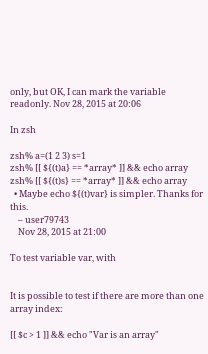only, but OK, I can mark the variable readonly. Nov 28, 2015 at 20:06

In zsh

zsh% a=(1 2 3) s=1
zsh% [[ ${(t)a} == *array* ]] && echo array
zsh% [[ ${(t)s} == *array* ]] && echo array
  • Maybe echo ${(t)var} is simpler. Thanks for this.
    – user79743
    Nov 28, 2015 at 21:00

To test variable var, with


It is possible to test if there are more than one array index:

[[ $c > 1 ]] && echo "Var is an array"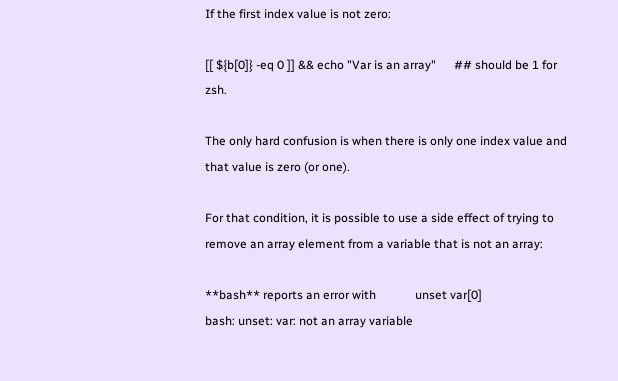If the first index value is not zero:

[[ ${b[0]} -eq 0 ]] && echo "Var is an array"      ## should be 1 for zsh.

The only hard confusion is when there is only one index value and that value is zero (or one).

For that condition, it is possible to use a side effect of trying to remove an array element from a variable that is not an array:

**bash** reports an error with             unset var[0]
bash: unset: var: not an array variable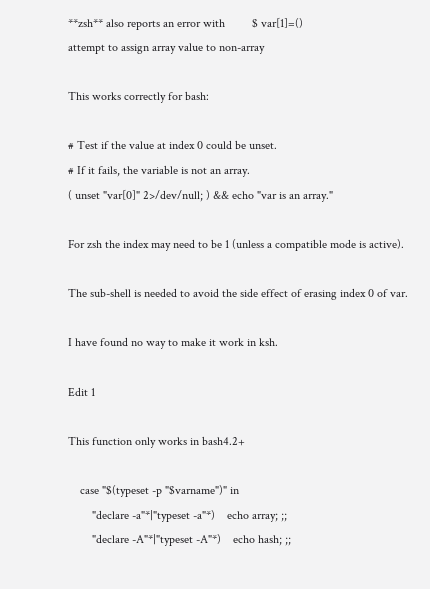**zsh** also reports an error with         $ var[1]=()
attempt to assign array value to non-array

This works correctly for bash:

# Test if the value at index 0 could be unset.
# If it fails, the variable is not an array.
( unset "var[0]" 2>/dev/null; ) && echo "var is an array."

For zsh the index may need to be 1 (unless a compatible mode is active).

The sub-shell is needed to avoid the side effect of erasing index 0 of var.

I have found no way to make it work in ksh.

Edit 1

This function only works in bash4.2+

    case "$(typeset -p "$varname")" in
        "declare -a"*|"typeset -a"*)    echo array; ;;
        "declare -A"*|"typeset -A"*)    echo hash; ;;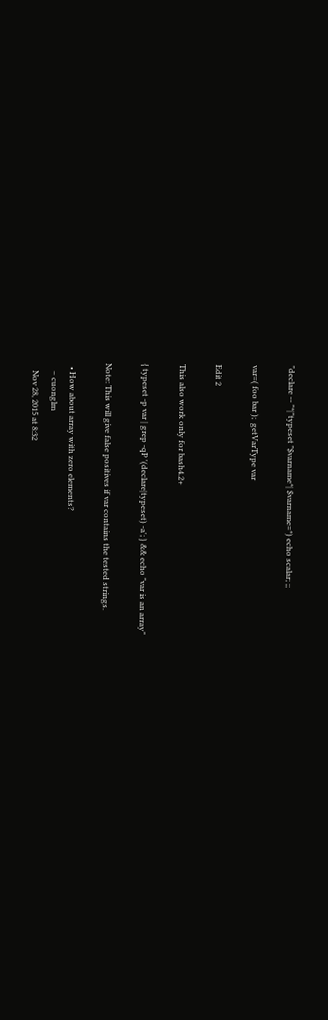"declare -- "*|"typeset "$varname*| $varname=*) echo scalar; ;;

var=( foo bar );  getVarType var

Edit 2

This also work only for bash4.2+

{ typeset -p var | grep -qP '(declare|typeset) -a'; } && echo "var is an array"

Note: This will give false positives if var contains the tested strings.

  • How about array with zero elements?
    – cuonglm
    Nov 28, 2015 at 8:32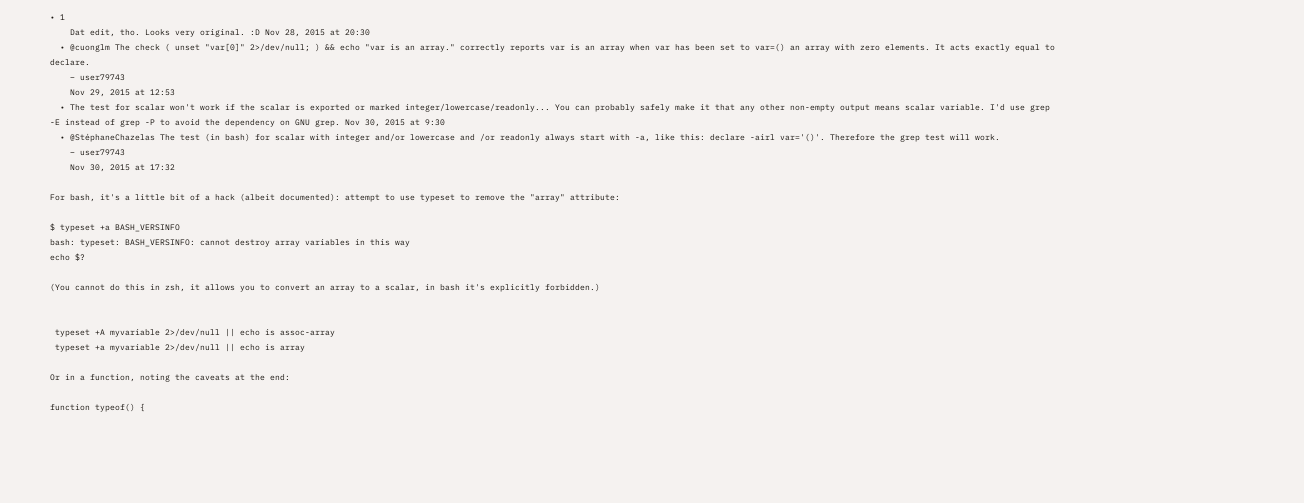• 1
    Dat edit, tho. Looks very original. :D Nov 28, 2015 at 20:30
  • @cuonglm The check ( unset "var[0]" 2>/dev/null; ) && echo "var is an array." correctly reports var is an array when var has been set to var=() an array with zero elements. It acts exactly equal to declare.
    – user79743
    Nov 29, 2015 at 12:53
  • The test for scalar won't work if the scalar is exported or marked integer/lowercase/readonly... You can probably safely make it that any other non-empty output means scalar variable. I'd use grep -E instead of grep -P to avoid the dependency on GNU grep. Nov 30, 2015 at 9:30
  • @StéphaneChazelas The test (in bash) for scalar with integer and/or lowercase and /or readonly always start with -a, like this: declare -airl var='()'. Therefore the grep test will work.
    – user79743
    Nov 30, 2015 at 17:32

For bash, it's a little bit of a hack (albeit documented): attempt to use typeset to remove the "array" attribute:

$ typeset +a BASH_VERSINFO
bash: typeset: BASH_VERSINFO: cannot destroy array variables in this way
echo $?

(You cannot do this in zsh, it allows you to convert an array to a scalar, in bash it's explicitly forbidden.)


 typeset +A myvariable 2>/dev/null || echo is assoc-array
 typeset +a myvariable 2>/dev/null || echo is array

Or in a function, noting the caveats at the end:

function typeof() {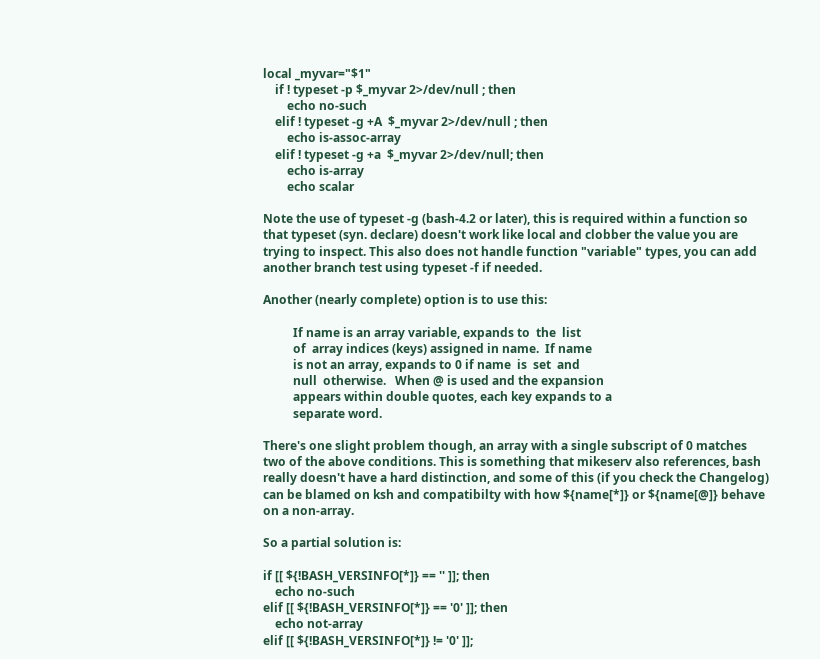local _myvar="$1"
    if ! typeset -p $_myvar 2>/dev/null ; then
        echo no-such
    elif ! typeset -g +A  $_myvar 2>/dev/null ; then
        echo is-assoc-array
    elif ! typeset -g +a  $_myvar 2>/dev/null; then
        echo is-array
        echo scalar

Note the use of typeset -g (bash-4.2 or later), this is required within a function so that typeset (syn. declare) doesn't work like local and clobber the value you are trying to inspect. This also does not handle function "variable" types, you can add another branch test using typeset -f if needed.

Another (nearly complete) option is to use this:

          If name is an array variable, expands to  the  list
          of  array indices (keys) assigned in name.  If name
          is not an array, expands to 0 if name  is  set  and
          null  otherwise.   When @ is used and the expansion
          appears within double quotes, each key expands to a
          separate word.

There's one slight problem though, an array with a single subscript of 0 matches two of the above conditions. This is something that mikeserv also references, bash really doesn't have a hard distinction, and some of this (if you check the Changelog) can be blamed on ksh and compatibilty with how ${name[*]} or ${name[@]} behave on a non-array.

So a partial solution is:

if [[ ${!BASH_VERSINFO[*]} == '' ]]; then
    echo no-such
elif [[ ${!BASH_VERSINFO[*]} == '0' ]]; then
    echo not-array
elif [[ ${!BASH_VERSINFO[*]} != '0' ]];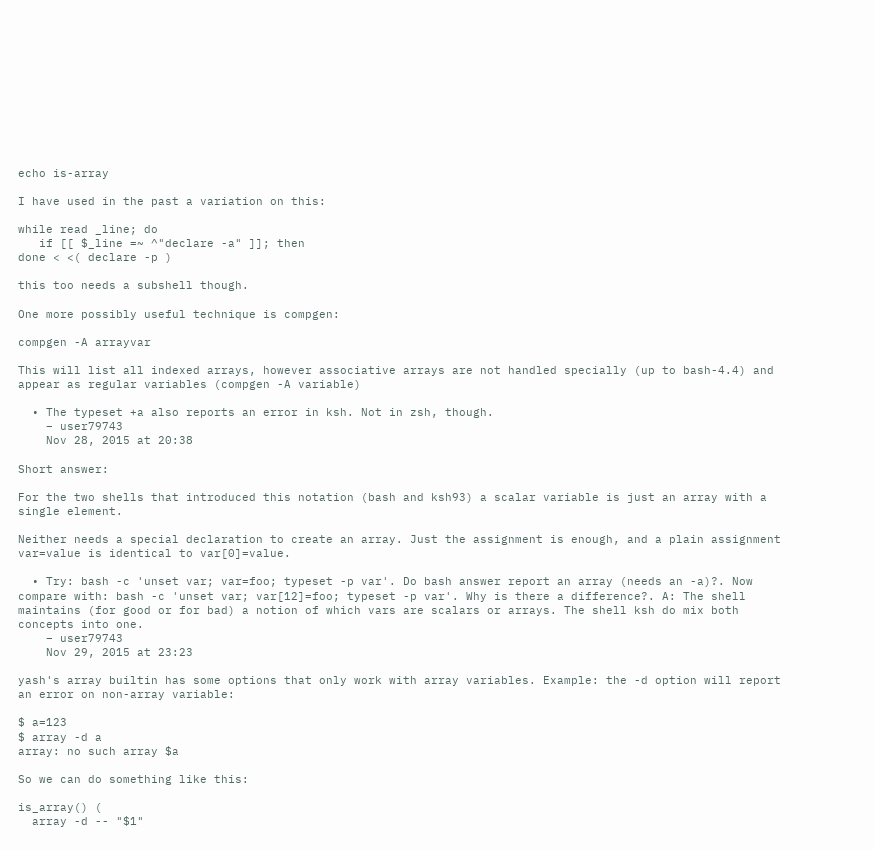echo is-array

I have used in the past a variation on this:

while read _line; do
   if [[ $_line =~ ^"declare -a" ]]; then
done < <( declare -p )

this too needs a subshell though.

One more possibly useful technique is compgen:

compgen -A arrayvar

This will list all indexed arrays, however associative arrays are not handled specially (up to bash-4.4) and appear as regular variables (compgen -A variable)

  • The typeset +a also reports an error in ksh. Not in zsh, though.
    – user79743
    Nov 28, 2015 at 20:38

Short answer:

For the two shells that introduced this notation (bash and ksh93) a scalar variable is just an array with a single element.

Neither needs a special declaration to create an array. Just the assignment is enough, and a plain assignment var=value is identical to var[0]=value.

  • Try: bash -c 'unset var; var=foo; typeset -p var'. Do bash answer report an array (needs an -a)?. Now compare with: bash -c 'unset var; var[12]=foo; typeset -p var'. Why is there a difference?. A: The shell maintains (for good or for bad) a notion of which vars are scalars or arrays. The shell ksh do mix both concepts into one.
    – user79743
    Nov 29, 2015 at 23:23

yash's array builtin has some options that only work with array variables. Example: the -d option will report an error on non-array variable:

$ a=123
$ array -d a
array: no such array $a

So we can do something like this:

is_array() (
  array -d -- "$1"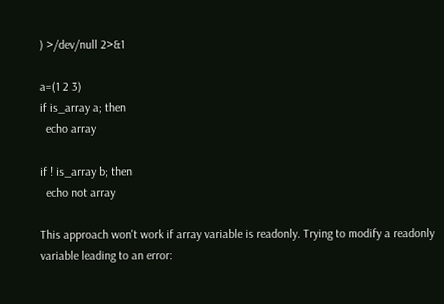) >/dev/null 2>&1

a=(1 2 3)
if is_array a; then
  echo array

if ! is_array b; then
  echo not array

This approach won't work if array variable is readonly. Trying to modify a readonly variable leading to an error: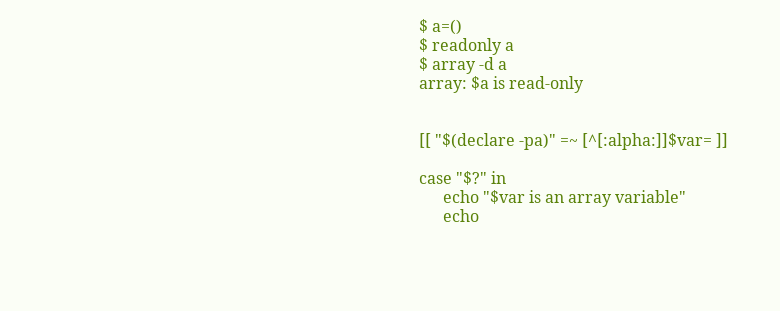$ a=()
$ readonly a
$ array -d a
array: $a is read-only


[[ "$(declare -pa)" =~ [^[:alpha:]]$var= ]]

case "$?" in
      echo "$var is an array variable"
      echo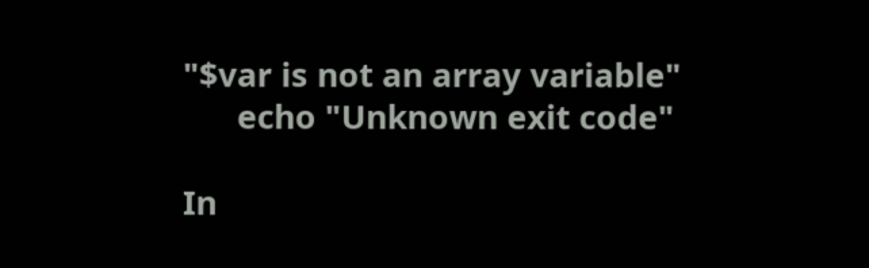"$var is not an array variable"
      echo "Unknown exit code"

In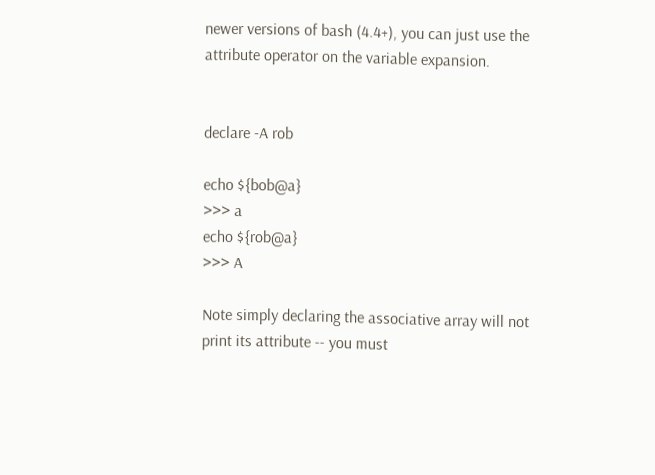newer versions of bash (4.4+), you can just use the attribute operator on the variable expansion.


declare -A rob

echo ${bob@a}
>>> a
echo ${rob@a}
>>> A

Note simply declaring the associative array will not print its attribute -- you must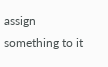assign something to it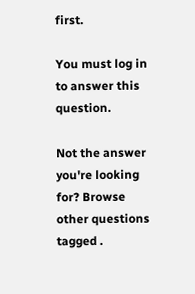first.

You must log in to answer this question.

Not the answer you're looking for? Browse other questions tagged .